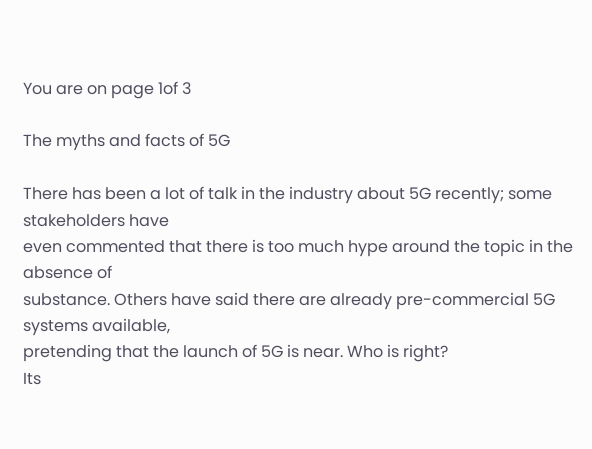You are on page 1of 3

The myths and facts of 5G

There has been a lot of talk in the industry about 5G recently; some stakeholders have
even commented that there is too much hype around the topic in the absence of
substance. Others have said there are already pre-commercial 5G systems available,
pretending that the launch of 5G is near. Who is right?
Its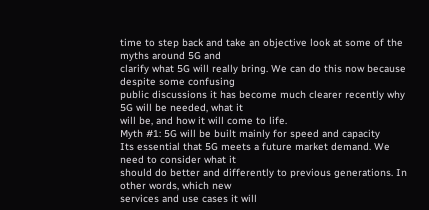time to step back and take an objective look at some of the myths around 5G and
clarify what 5G will really bring. We can do this now because despite some confusing
public discussions it has become much clearer recently why 5G will be needed, what it
will be, and how it will come to life.
Myth #1: 5G will be built mainly for speed and capacity
Its essential that 5G meets a future market demand. We need to consider what it
should do better and differently to previous generations. In other words, which new
services and use cases it will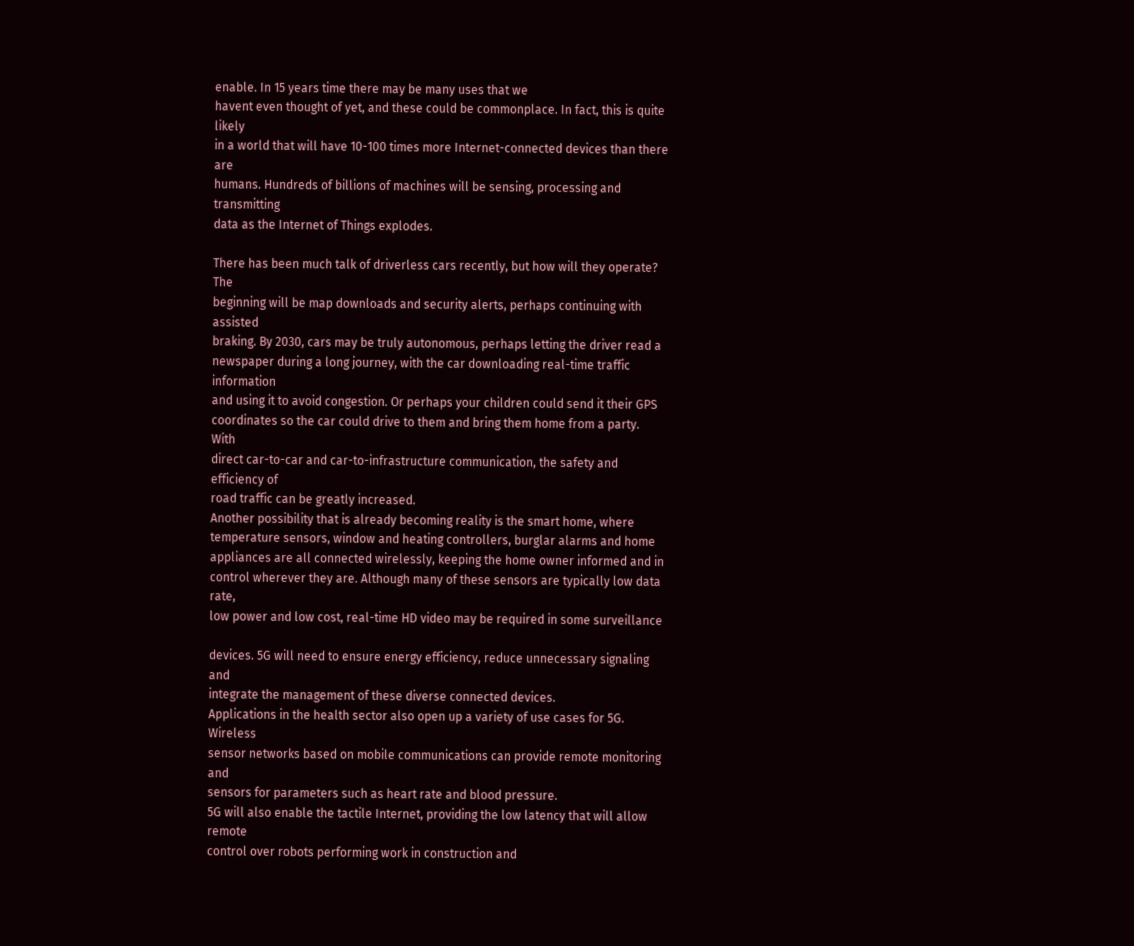enable. In 15 years time there may be many uses that we
havent even thought of yet, and these could be commonplace. In fact, this is quite likely
in a world that will have 10-100 times more Internet-connected devices than there are
humans. Hundreds of billions of machines will be sensing, processing and transmitting
data as the Internet of Things explodes.

There has been much talk of driverless cars recently, but how will they operate? The
beginning will be map downloads and security alerts, perhaps continuing with assisted
braking. By 2030, cars may be truly autonomous, perhaps letting the driver read a
newspaper during a long journey, with the car downloading real-time traffic information
and using it to avoid congestion. Or perhaps your children could send it their GPS
coordinates so the car could drive to them and bring them home from a party. With
direct car-to-car and car-to-infrastructure communication, the safety and efficiency of
road traffic can be greatly increased.
Another possibility that is already becoming reality is the smart home, where
temperature sensors, window and heating controllers, burglar alarms and home
appliances are all connected wirelessly, keeping the home owner informed and in
control wherever they are. Although many of these sensors are typically low data rate,
low power and low cost, real-time HD video may be required in some surveillance

devices. 5G will need to ensure energy efficiency, reduce unnecessary signaling and
integrate the management of these diverse connected devices.
Applications in the health sector also open up a variety of use cases for 5G. Wireless
sensor networks based on mobile communications can provide remote monitoring and
sensors for parameters such as heart rate and blood pressure.
5G will also enable the tactile Internet, providing the low latency that will allow remote
control over robots performing work in construction and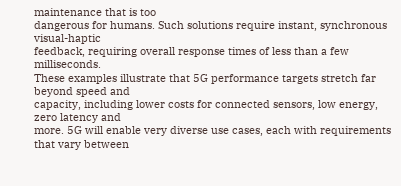maintenance that is too
dangerous for humans. Such solutions require instant, synchronous visual-haptic
feedback, requiring overall response times of less than a few milliseconds.
These examples illustrate that 5G performance targets stretch far beyond speed and
capacity, including lower costs for connected sensors, low energy, zero latency and
more. 5G will enable very diverse use cases, each with requirements that vary between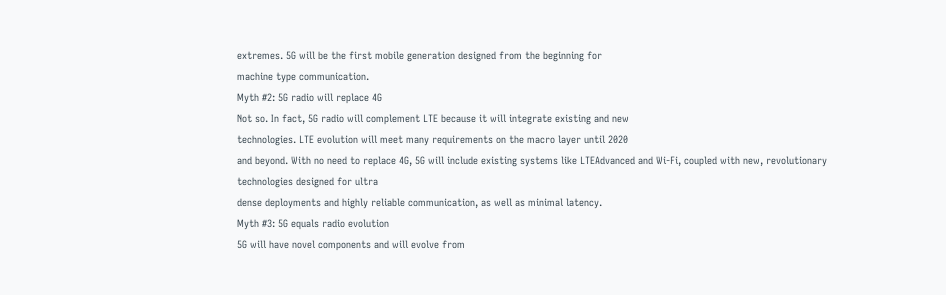extremes. 5G will be the first mobile generation designed from the beginning for
machine type communication.
Myth #2: 5G radio will replace 4G
Not so. In fact, 5G radio will complement LTE because it will integrate existing and new
technologies. LTE evolution will meet many requirements on the macro layer until 2020
and beyond. With no need to replace 4G, 5G will include existing systems like LTEAdvanced and Wi-Fi, coupled with new, revolutionary technologies designed for ultra
dense deployments and highly reliable communication, as well as minimal latency.
Myth #3: 5G equals radio evolution
5G will have novel components and will evolve from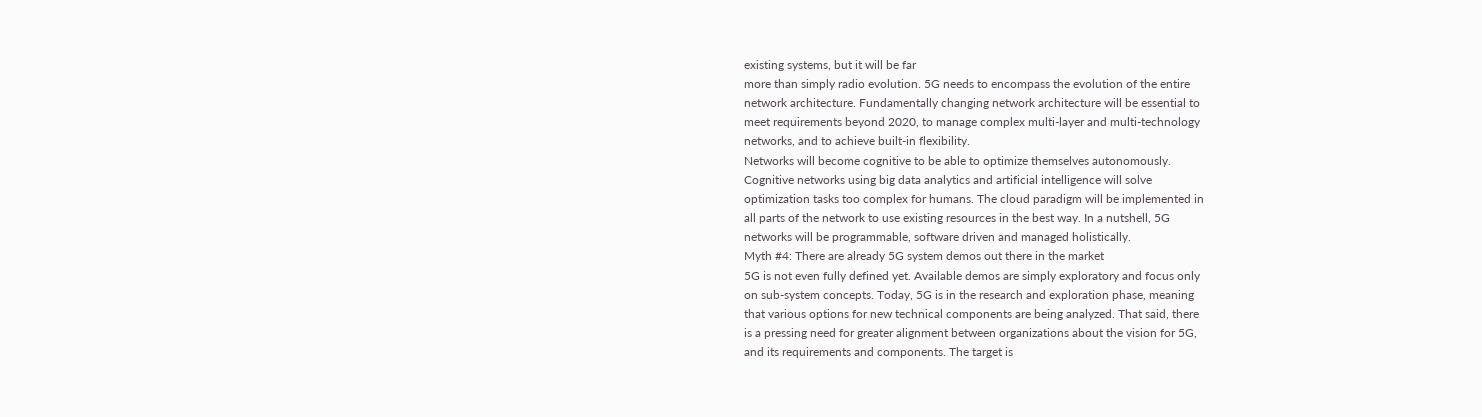existing systems, but it will be far
more than simply radio evolution. 5G needs to encompass the evolution of the entire
network architecture. Fundamentally changing network architecture will be essential to
meet requirements beyond 2020, to manage complex multi-layer and multi-technology
networks, and to achieve built-in flexibility.
Networks will become cognitive to be able to optimize themselves autonomously.
Cognitive networks using big data analytics and artificial intelligence will solve
optimization tasks too complex for humans. The cloud paradigm will be implemented in
all parts of the network to use existing resources in the best way. In a nutshell, 5G
networks will be programmable, software driven and managed holistically.
Myth #4: There are already 5G system demos out there in the market
5G is not even fully defined yet. Available demos are simply exploratory and focus only
on sub-system concepts. Today, 5G is in the research and exploration phase, meaning
that various options for new technical components are being analyzed. That said, there
is a pressing need for greater alignment between organizations about the vision for 5G,
and its requirements and components. The target is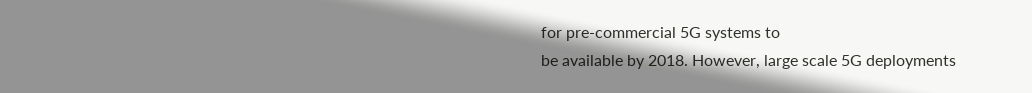for pre-commercial 5G systems to
be available by 2018. However, large scale 5G deployments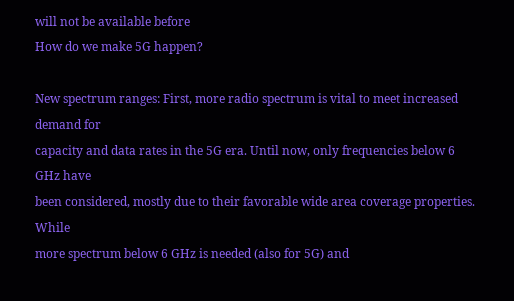will not be available before
How do we make 5G happen?

New spectrum ranges: First, more radio spectrum is vital to meet increased demand for
capacity and data rates in the 5G era. Until now, only frequencies below 6 GHz have
been considered, mostly due to their favorable wide area coverage properties. While
more spectrum below 6 GHz is needed (also for 5G) and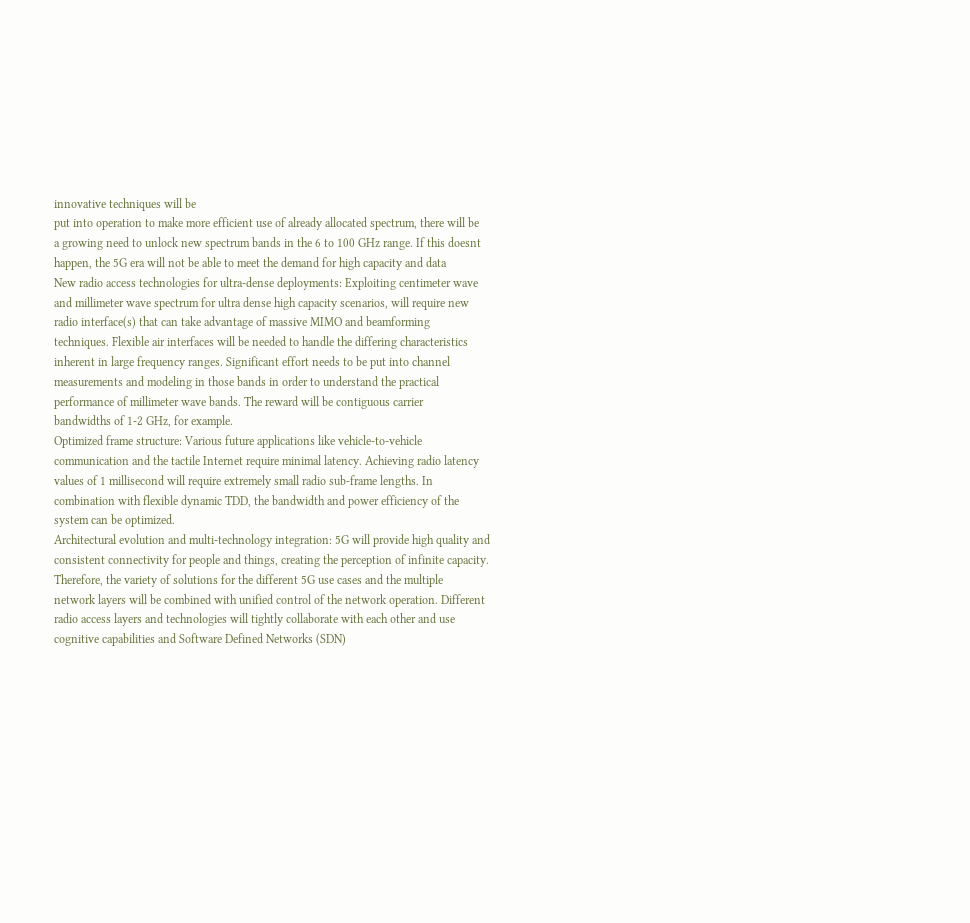innovative techniques will be
put into operation to make more efficient use of already allocated spectrum, there will be
a growing need to unlock new spectrum bands in the 6 to 100 GHz range. If this doesnt
happen, the 5G era will not be able to meet the demand for high capacity and data
New radio access technologies for ultra-dense deployments: Exploiting centimeter wave
and millimeter wave spectrum for ultra dense high capacity scenarios, will require new
radio interface(s) that can take advantage of massive MIMO and beamforming
techniques. Flexible air interfaces will be needed to handle the differing characteristics
inherent in large frequency ranges. Significant effort needs to be put into channel
measurements and modeling in those bands in order to understand the practical
performance of millimeter wave bands. The reward will be contiguous carrier
bandwidths of 1-2 GHz, for example.
Optimized frame structure: Various future applications like vehicle-to-vehicle
communication and the tactile Internet require minimal latency. Achieving radio latency
values of 1 millisecond will require extremely small radio sub-frame lengths. In
combination with flexible dynamic TDD, the bandwidth and power efficiency of the
system can be optimized.
Architectural evolution and multi-technology integration: 5G will provide high quality and
consistent connectivity for people and things, creating the perception of infinite capacity.
Therefore, the variety of solutions for the different 5G use cases and the multiple
network layers will be combined with unified control of the network operation. Different
radio access layers and technologies will tightly collaborate with each other and use
cognitive capabilities and Software Defined Networks (SDN)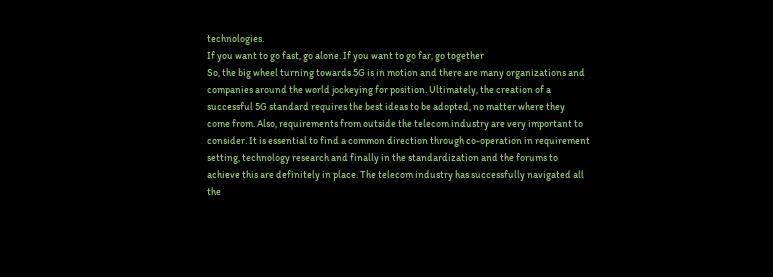technologies.
If you want to go fast, go alone. If you want to go far, go together
So, the big wheel turning towards 5G is in motion and there are many organizations and
companies around the world jockeying for position. Ultimately, the creation of a
successful 5G standard requires the best ideas to be adopted, no matter where they
come from. Also, requirements from outside the telecom industry are very important to
consider. It is essential to find a common direction through co-operation in requirement
setting, technology research and finally in the standardization and the forums to
achieve this are definitely in place. The telecom industry has successfully navigated all
the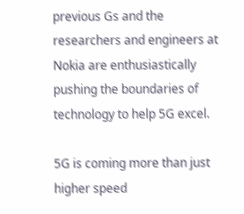previous Gs and the researchers and engineers at Nokia are enthusiastically
pushing the boundaries of technology to help 5G excel.

5G is coming more than just higher speed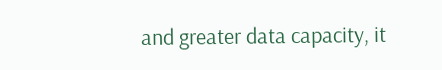and greater data capacity, it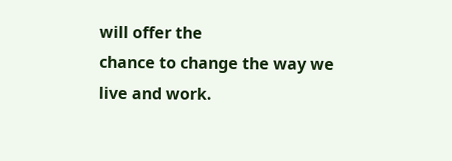will offer the
chance to change the way we live and work.